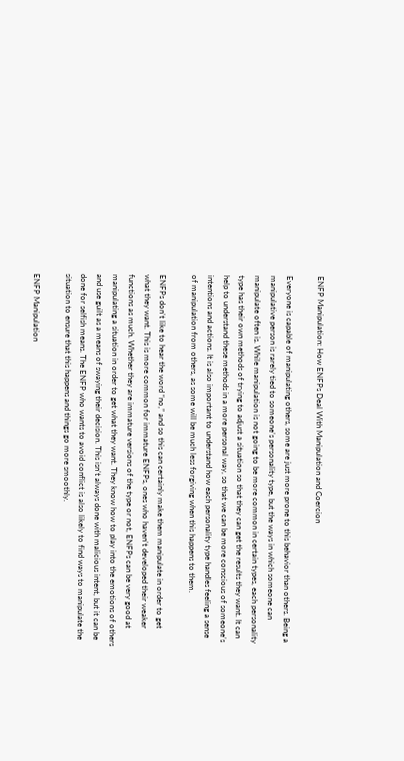ENFP Manipulation: How ENFPs Deal With Manipulation and Coercion

Everyone is capable of manipulating others, some are just more prone to this behavior than others. Being a manipulative person is rarely tied to someone’s personality type, but the ways in which someone can manipulate often is. While manipulation is not going to be more common in certain types, each personality type has their own methods of trying to adjust a situation so that they can get the results they want. It can help to understand these methods in a more personal way, so that we can be more conscious of someone’s intentions and actions. It is also important to understand how each personality type handles feeling a sense of manipulation from others, as some will be much less forgiving when this happens to them.

ENFPs don’t like to hear the word “no,” and so this can certainly make them manipulate in order to get what they want. This is more common for immature ENFPs, ones who haven’t developed their weaker functions as much. Whether they are immature versions of the type or not, ENFPs can be very good at manipulating a situation in order to get what they want. They know how to play into the emotions of others and use guilt as a means of swaying their decision. This isn’t always done with malicious intent, but it can be done for selfish means. The ENFP who wants to avoid conflict is also likely to find ways to manipulate the situation to ensure that this happens and things go more smoothly.

ENFP Manipulation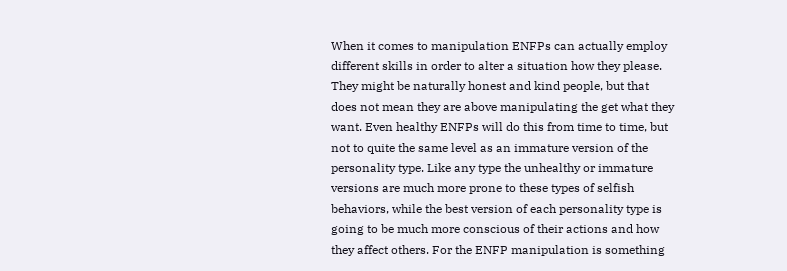When it comes to manipulation ENFPs can actually employ different skills in order to alter a situation how they please. They might be naturally honest and kind people, but that does not mean they are above manipulating the get what they want. Even healthy ENFPs will do this from time to time, but not to quite the same level as an immature version of the personality type. Like any type the unhealthy or immature versions are much more prone to these types of selfish behaviors, while the best version of each personality type is going to be much more conscious of their actions and how they affect others. For the ENFP manipulation is something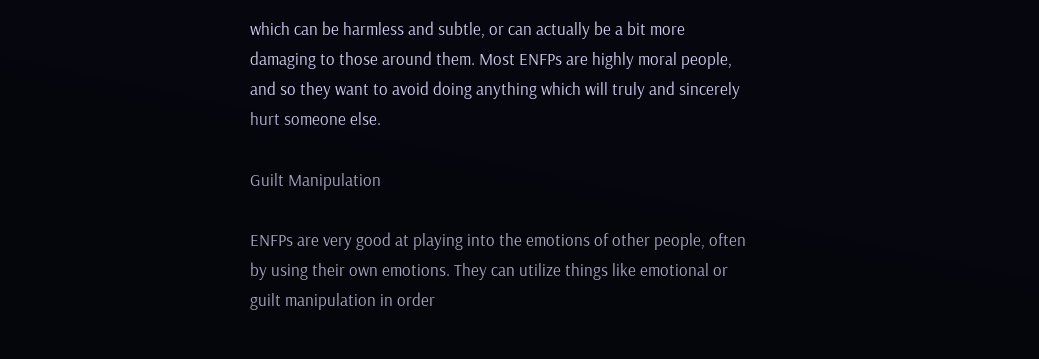which can be harmless and subtle, or can actually be a bit more damaging to those around them. Most ENFPs are highly moral people, and so they want to avoid doing anything which will truly and sincerely hurt someone else.

Guilt Manipulation

ENFPs are very good at playing into the emotions of other people, often by using their own emotions. They can utilize things like emotional or guilt manipulation in order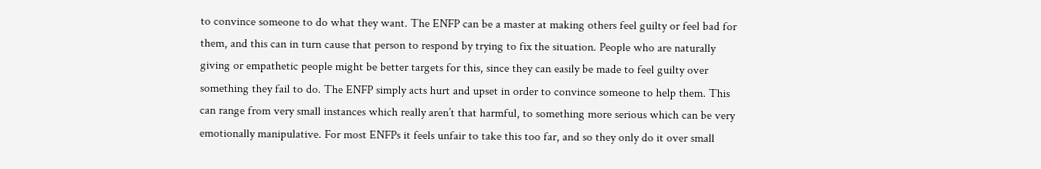to convince someone to do what they want. The ENFP can be a master at making others feel guilty or feel bad for them, and this can in turn cause that person to respond by trying to fix the situation. People who are naturally giving or empathetic people might be better targets for this, since they can easily be made to feel guilty over something they fail to do. The ENFP simply acts hurt and upset in order to convince someone to help them. This can range from very small instances which really aren’t that harmful, to something more serious which can be very emotionally manipulative. For most ENFPs it feels unfair to take this too far, and so they only do it over small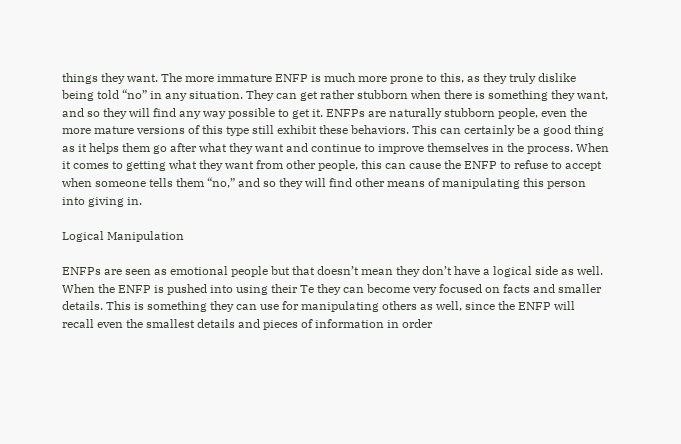things they want. The more immature ENFP is much more prone to this, as they truly dislike being told “no” in any situation. They can get rather stubborn when there is something they want, and so they will find any way possible to get it. ENFPs are naturally stubborn people, even the more mature versions of this type still exhibit these behaviors. This can certainly be a good thing as it helps them go after what they want and continue to improve themselves in the process. When it comes to getting what they want from other people, this can cause the ENFP to refuse to accept when someone tells them “no,” and so they will find other means of manipulating this person into giving in.

Logical Manipulation

ENFPs are seen as emotional people but that doesn’t mean they don’t have a logical side as well. When the ENFP is pushed into using their Te they can become very focused on facts and smaller details. This is something they can use for manipulating others as well, since the ENFP will recall even the smallest details and pieces of information in order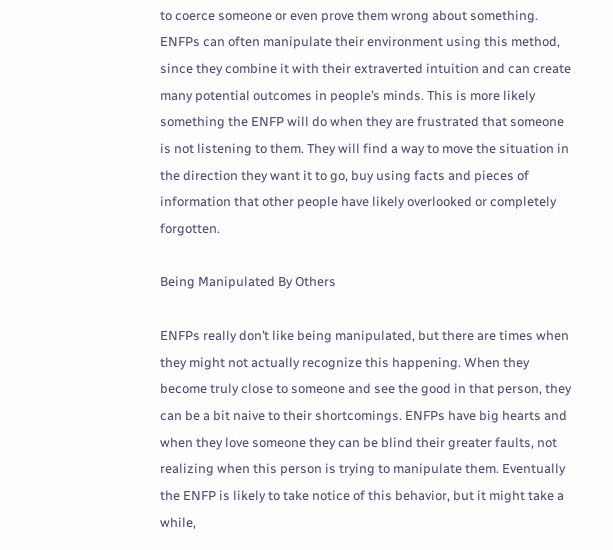to coerce someone or even prove them wrong about something. ENFPs can often manipulate their environment using this method, since they combine it with their extraverted intuition and can create many potential outcomes in people’s minds. This is more likely something the ENFP will do when they are frustrated that someone is not listening to them. They will find a way to move the situation in the direction they want it to go, buy using facts and pieces of information that other people have likely overlooked or completely forgotten.

Being Manipulated By Others

ENFPs really don’t like being manipulated, but there are times when they might not actually recognize this happening. When they become truly close to someone and see the good in that person, they can be a bit naive to their shortcomings. ENFPs have big hearts and when they love someone they can be blind their greater faults, not realizing when this person is trying to manipulate them. Eventually the ENFP is likely to take notice of this behavior, but it might take a while,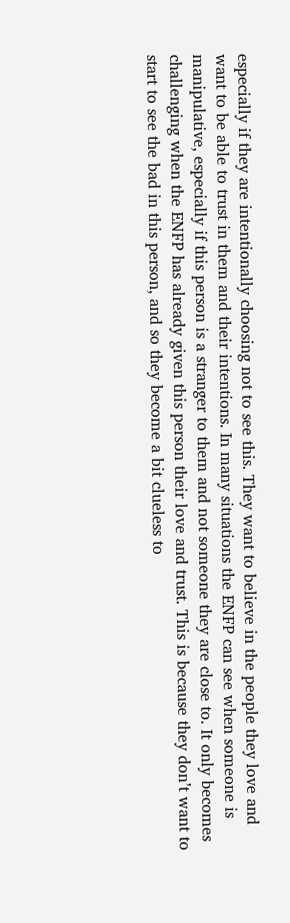especially if they are intentionally choosing not to see this. They want to believe in the people they love and want to be able to trust in them and their intentions. In many situations the ENFP can see when someone is manipulative, especially if this person is a stranger to them and not someone they are close to. It only becomes challenging when the ENFP has already given this person their love and trust. This is because they don’t want to start to see the bad in this person, and so they become a bit clueless to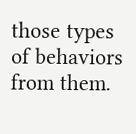those types of behaviors from them.